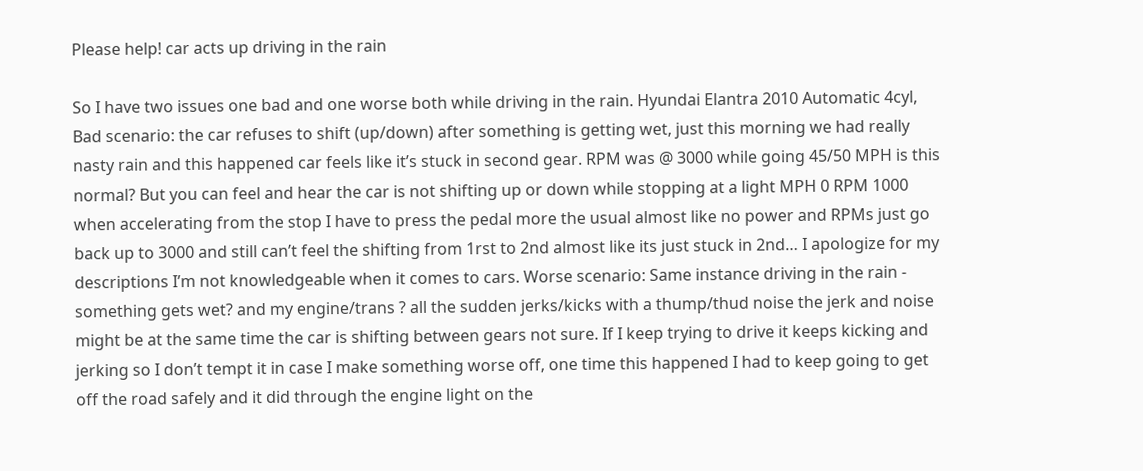Please help! car acts up driving in the rain

So I have two issues one bad and one worse both while driving in the rain. Hyundai Elantra 2010 Automatic 4cyl, Bad scenario: the car refuses to shift (up/down) after something is getting wet, just this morning we had really nasty rain and this happened car feels like it’s stuck in second gear. RPM was @ 3000 while going 45/50 MPH is this normal? But you can feel and hear the car is not shifting up or down while stopping at a light MPH 0 RPM 1000 when accelerating from the stop I have to press the pedal more the usual almost like no power and RPMs just go back up to 3000 and still can’t feel the shifting from 1rst to 2nd almost like its just stuck in 2nd… I apologize for my descriptions I’m not knowledgeable when it comes to cars. Worse scenario: Same instance driving in the rain - something gets wet? and my engine/trans ? all the sudden jerks/kicks with a thump/thud noise the jerk and noise might be at the same time the car is shifting between gears not sure. If I keep trying to drive it keeps kicking and jerking so I don’t tempt it in case I make something worse off, one time this happened I had to keep going to get off the road safely and it did through the engine light on the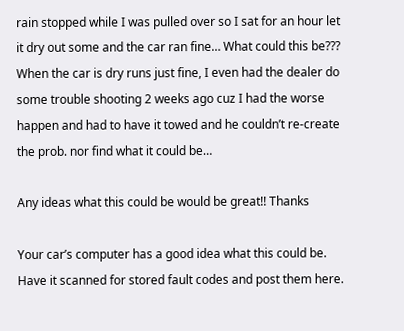rain stopped while I was pulled over so I sat for an hour let it dry out some and the car ran fine… What could this be??? When the car is dry runs just fine, I even had the dealer do some trouble shooting 2 weeks ago cuz I had the worse happen and had to have it towed and he couldn’t re-create the prob. nor find what it could be…

Any ideas what this could be would be great!! Thanks

Your car’s computer has a good idea what this could be. Have it scanned for stored fault codes and post them here.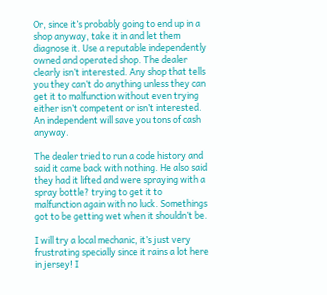Or, since it’s probably going to end up in a shop anyway, take it in and let them diagnose it. Use a reputable independently owned and operated shop. The dealer clearly isn’t interested. Any shop that tells you they can’t do anything unless they can get it to malfunction without even trying either isn’t competent or isn’t interested. An independent will save you tons of cash anyway.

The dealer tried to run a code history and said it came back with nothing. He also said they had it lifted and were spraying with a spray bottle? trying to get it to malfunction again with no luck. Somethings got to be getting wet when it shouldn’t be.

I will try a local mechanic, it’s just very frustrating specially since it rains a lot here in jersey! I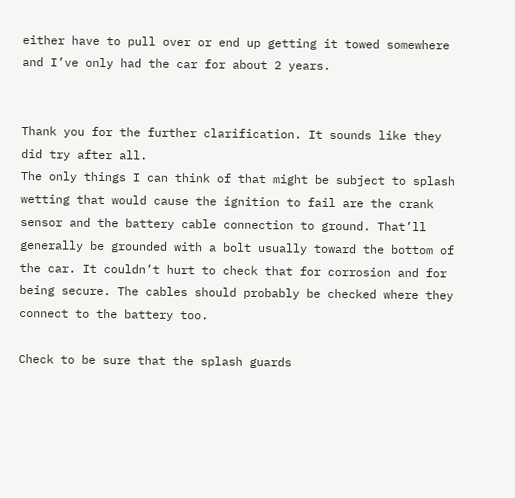either have to pull over or end up getting it towed somewhere and I’ve only had the car for about 2 years.


Thank you for the further clarification. It sounds like they did try after all.
The only things I can think of that might be subject to splash wetting that would cause the ignition to fail are the crank sensor and the battery cable connection to ground. That’ll generally be grounded with a bolt usually toward the bottom of the car. It couldn’t hurt to check that for corrosion and for being secure. The cables should probably be checked where they connect to the battery too.

Check to be sure that the splash guards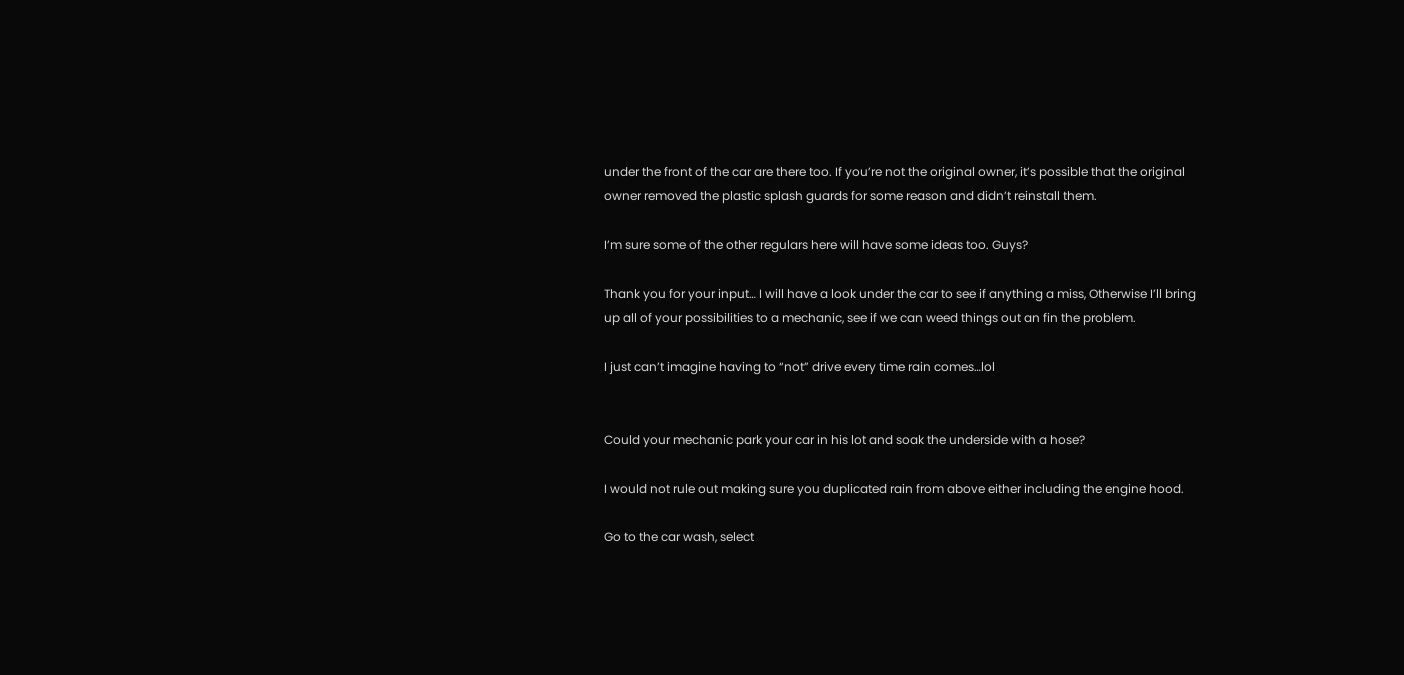under the front of the car are there too. If you’re not the original owner, it’s possible that the original owner removed the plastic splash guards for some reason and didn’t reinstall them.

I’m sure some of the other regulars here will have some ideas too. Guys?

Thank you for your input… I will have a look under the car to see if anything a miss, Otherwise I’ll bring up all of your possibilities to a mechanic, see if we can weed things out an fin the problem.

I just can’t imagine having to “not” drive every time rain comes…lol


Could your mechanic park your car in his lot and soak the underside with a hose?

I would not rule out making sure you duplicated rain from above either including the engine hood.

Go to the car wash, select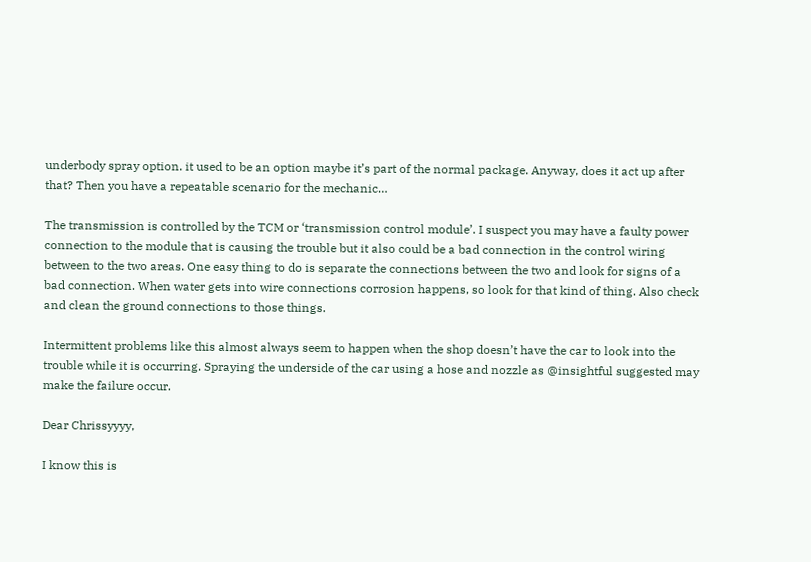underbody spray option. it used to be an option maybe it’s part of the normal package. Anyway, does it act up after that? Then you have a repeatable scenario for the mechanic…

The transmission is controlled by the TCM or ‘transmission control module’. I suspect you may have a faulty power connection to the module that is causing the trouble but it also could be a bad connection in the control wiring between to the two areas. One easy thing to do is separate the connections between the two and look for signs of a bad connection. When water gets into wire connections corrosion happens, so look for that kind of thing. Also check and clean the ground connections to those things.

Intermittent problems like this almost always seem to happen when the shop doesn’t have the car to look into the trouble while it is occurring. Spraying the underside of the car using a hose and nozzle as @insightful suggested may make the failure occur.

Dear Chrissyyyy,

I know this is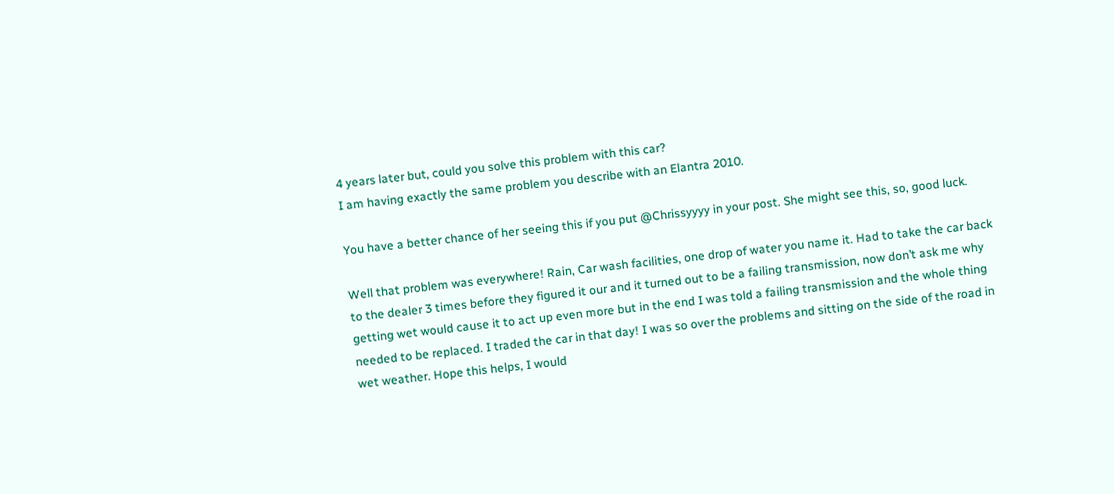4 years later but, could you solve this problem with this car?
I am having exactly the same problem you describe with an Elantra 2010.

You have a better chance of her seeing this if you put @Chrissyyyy in your post. She might see this, so, good luck.

Well that problem was everywhere! Rain, Car wash facilities, one drop of water you name it. Had to take the car back to the dealer 3 times before they figured it our and it turned out to be a failing transmission, now don’t ask me why getting wet would cause it to act up even more but in the end I was told a failing transmission and the whole thing needed to be replaced. I traded the car in that day! I was so over the problems and sitting on the side of the road in wet weather. Hope this helps, I would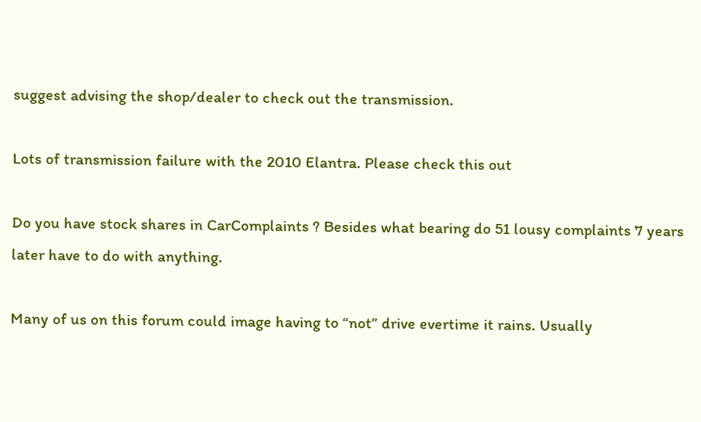suggest advising the shop/dealer to check out the transmission.

Lots of transmission failure with the 2010 Elantra. Please check this out

Do you have stock shares in CarComplaints ? Besides what bearing do 51 lousy complaints 7 years later have to do with anything.

Many of us on this forum could image having to “not” drive evertime it rains. Usually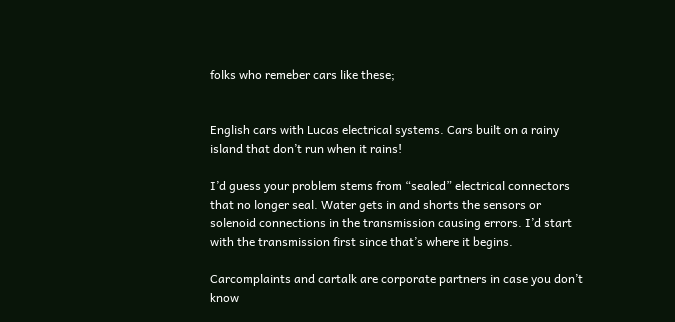folks who remeber cars like these;


English cars with Lucas electrical systems. Cars built on a rainy island that don’t run when it rains!

I’d guess your problem stems from “sealed” electrical connectors that no longer seal. Water gets in and shorts the sensors or solenoid connections in the transmission causing errors. I’d start with the transmission first since that’s where it begins.

Carcomplaints and cartalk are corporate partners in case you don’t know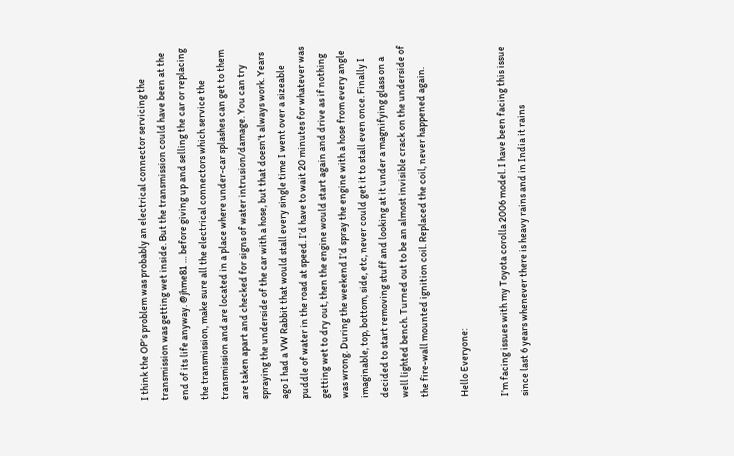I think the OP’s problem was probably an electrical connector servicing the transmission was getting wet inside. But the transmission could have been at the end of its life anyway. @jhme81 … before giving up and selling the car or replacing the transmission, make sure all the electrical connectors which service the transmission and are located in a place where under-car splashes can get to them are taken apart and checked for signs of water intrusion/damage. You can try spraying the underside of the car with a hose, but that doesn’t always work. Years ago I had a VW Rabbit that would stall every single time I went over a sizeable puddle of water in the road at speed. I’d have to wait 20 minutes for whatever was getting wet to dry out, then the engine would start again and drive as if nothing was wrong. During the weekend I’d spray the engine with a hose from every angle imaginable, top, bottom, side, etc, never could get it to stall even once. Finally I decided to start removing stuff and looking at it under a magnifying glass on a well lighted bench. Turned out to be an almost invisible crack on the underside of the fire-wall mounted ignition coil. Replaced the coil, never happened again.

Hello Everyone:

I’m facing issues with my Toyota corolla 2006 model. I have been facing this issue since last 6 years whenever there is heavy rains and in India it rains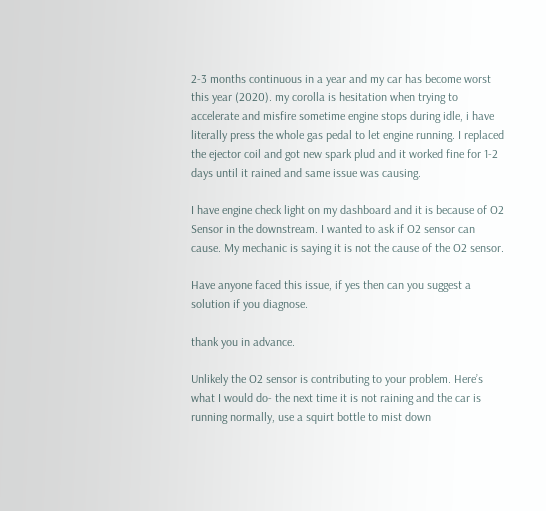2-3 months continuous in a year and my car has become worst this year (2020). my corolla is hesitation when trying to accelerate and misfire sometime engine stops during idle, i have literally press the whole gas pedal to let engine running. I replaced the ejector coil and got new spark plud and it worked fine for 1-2 days until it rained and same issue was causing.

I have engine check light on my dashboard and it is because of O2 Sensor in the downstream. I wanted to ask if O2 sensor can cause. My mechanic is saying it is not the cause of the O2 sensor.

Have anyone faced this issue, if yes then can you suggest a solution if you diagnose.

thank you in advance.

Unlikely the O2 sensor is contributing to your problem. Here’s what I would do- the next time it is not raining and the car is running normally, use a squirt bottle to mist down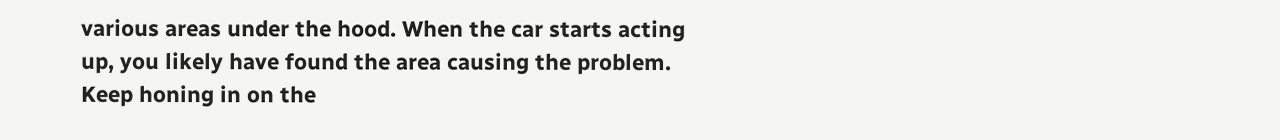various areas under the hood. When the car starts acting up, you likely have found the area causing the problem. Keep honing in on the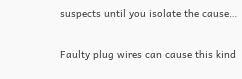suspects until you isolate the cause…

Faulty plug wires can cause this kind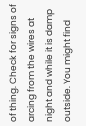of thing. Check for signs of arcing from the wires at night and while it is damp outside. You might find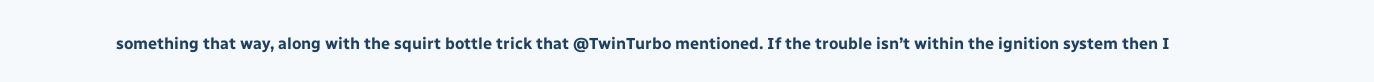something that way, along with the squirt bottle trick that @TwinTurbo mentioned. If the trouble isn’t within the ignition system then I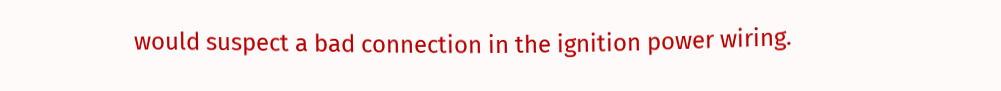would suspect a bad connection in the ignition power wiring.